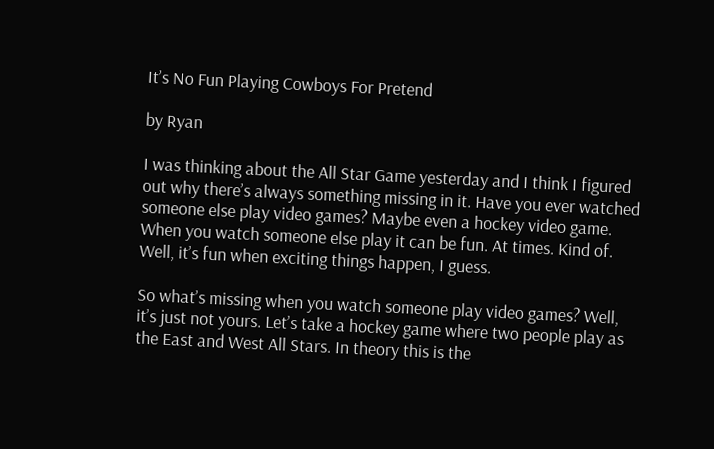It’s No Fun Playing Cowboys For Pretend

by Ryan

I was thinking about the All Star Game yesterday and I think I figured out why there’s always something missing in it. Have you ever watched someone else play video games? Maybe even a hockey video game. When you watch someone else play it can be fun. At times. Kind of. Well, it’s fun when exciting things happen, I guess.

So what’s missing when you watch someone play video games? Well, it’s just not yours. Let’s take a hockey game where two people play as the East and West All Stars. In theory this is the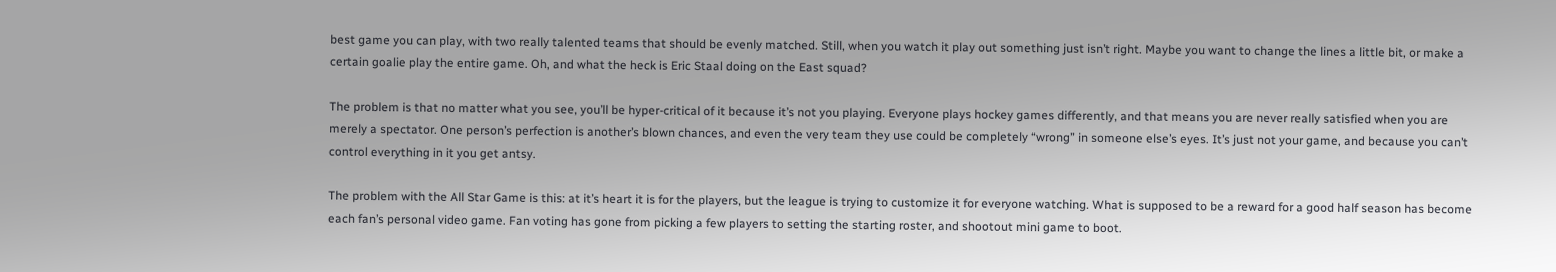best game you can play, with two really talented teams that should be evenly matched. Still, when you watch it play out something just isn’t right. Maybe you want to change the lines a little bit, or make a certain goalie play the entire game. Oh, and what the heck is Eric Staal doing on the East squad?

The problem is that no matter what you see, you’ll be hyper-critical of it because it’s not you playing. Everyone plays hockey games differently, and that means you are never really satisfied when you are merely a spectator. One person’s perfection is another’s blown chances, and even the very team they use could be completely “wrong” in someone else’s eyes. It’s just not your game, and because you can’t control everything in it you get antsy.

The problem with the All Star Game is this: at it’s heart it is for the players, but the league is trying to customize it for everyone watching. What is supposed to be a reward for a good half season has become each fan’s personal video game. Fan voting has gone from picking a few players to setting the starting roster, and shootout mini game to boot.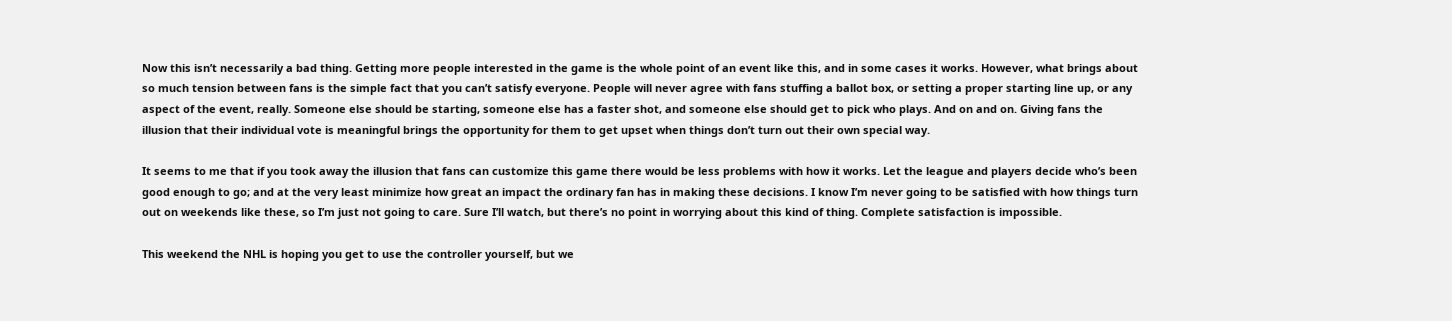Now this isn’t necessarily a bad thing. Getting more people interested in the game is the whole point of an event like this, and in some cases it works. However, what brings about so much tension between fans is the simple fact that you can’t satisfy everyone. People will never agree with fans stuffing a ballot box, or setting a proper starting line up, or any aspect of the event, really. Someone else should be starting, someone else has a faster shot, and someone else should get to pick who plays. And on and on. Giving fans the illusion that their individual vote is meaningful brings the opportunity for them to get upset when things don’t turn out their own special way.

It seems to me that if you took away the illusion that fans can customize this game there would be less problems with how it works. Let the league and players decide who’s been good enough to go; and at the very least minimize how great an impact the ordinary fan has in making these decisions. I know I’m never going to be satisfied with how things turn out on weekends like these, so I’m just not going to care. Sure I’ll watch, but there’s no point in worrying about this kind of thing. Complete satisfaction is impossible.

This weekend the NHL is hoping you get to use the controller yourself, but we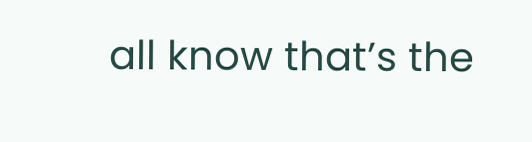all know that’s the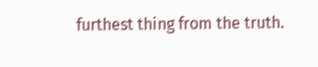furthest thing from the truth.